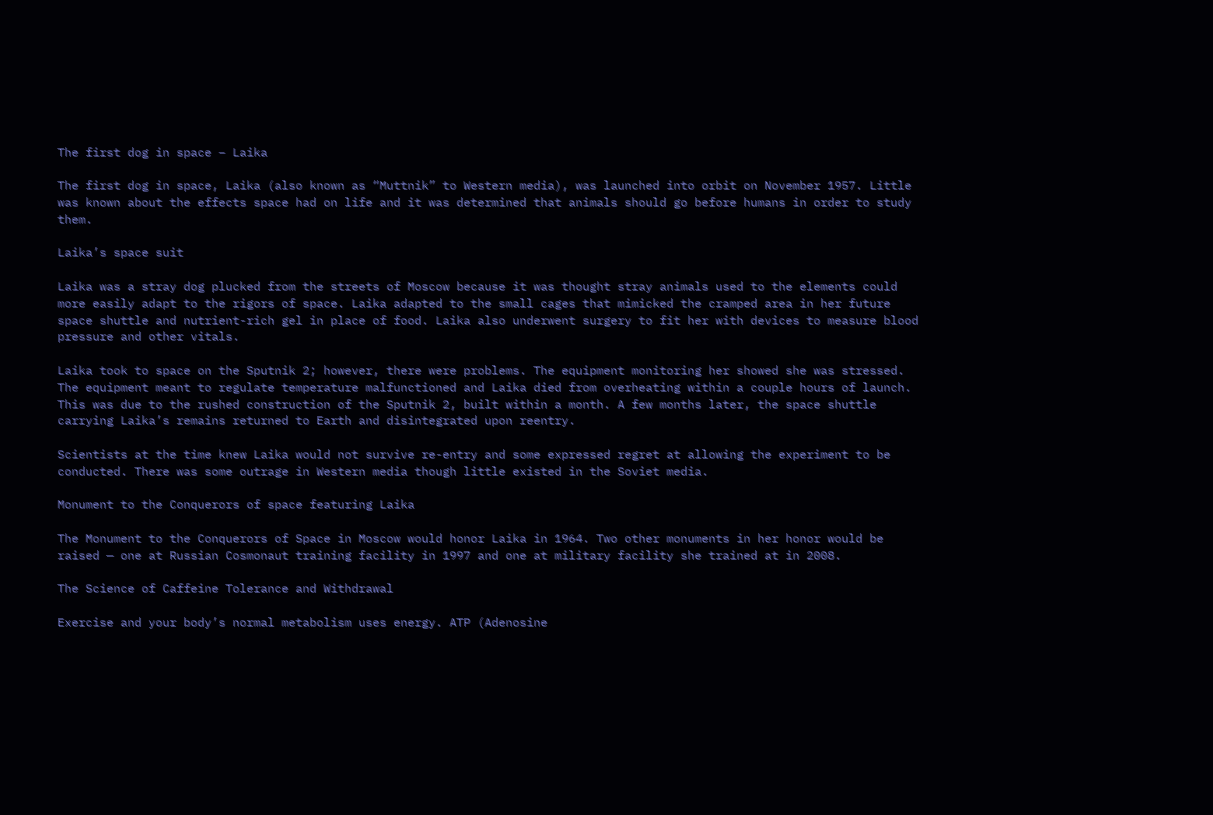The first dog in space – Laika

The first dog in space, Laika (also known as “Muttnik” to Western media), was launched into orbit on November 1957. Little was known about the effects space had on life and it was determined that animals should go before humans in order to study them.

Laika’s space suit

Laika was a stray dog plucked from the streets of Moscow because it was thought stray animals used to the elements could more easily adapt to the rigors of space. Laika adapted to the small cages that mimicked the cramped area in her future space shuttle and nutrient-rich gel in place of food. Laika also underwent surgery to fit her with devices to measure blood pressure and other vitals.

Laika took to space on the Sputnik 2; however, there were problems. The equipment monitoring her showed she was stressed. The equipment meant to regulate temperature malfunctioned and Laika died from overheating within a couple hours of launch. This was due to the rushed construction of the Sputnik 2, built within a month. A few months later, the space shuttle carrying Laika’s remains returned to Earth and disintegrated upon reentry.

Scientists at the time knew Laika would not survive re-entry and some expressed regret at allowing the experiment to be conducted. There was some outrage in Western media though little existed in the Soviet media.

Monument to the Conquerors of space featuring Laika

The Monument to the Conquerors of Space in Moscow would honor Laika in 1964. Two other monuments in her honor would be raised — one at Russian Cosmonaut training facility in 1997 and one at military facility she trained at in 2008.

The Science of Caffeine Tolerance and Withdrawal

Exercise and your body’s normal metabolism uses energy. ATP (Adenosine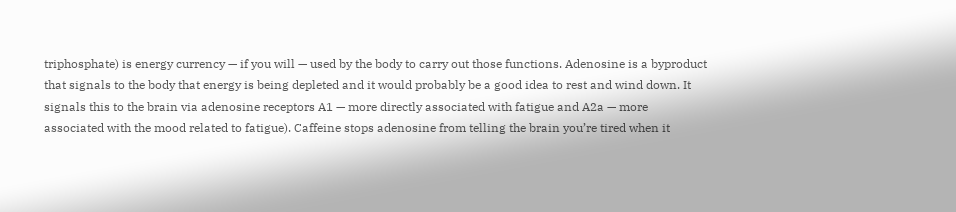triphosphate) is energy currency — if you will — used by the body to carry out those functions. Adenosine is a byproduct that signals to the body that energy is being depleted and it would probably be a good idea to rest and wind down. It signals this to the brain via adenosine receptors A1 — more directly associated with fatigue and A2a — more associated with the mood related to fatigue). Caffeine stops adenosine from telling the brain you’re tired when it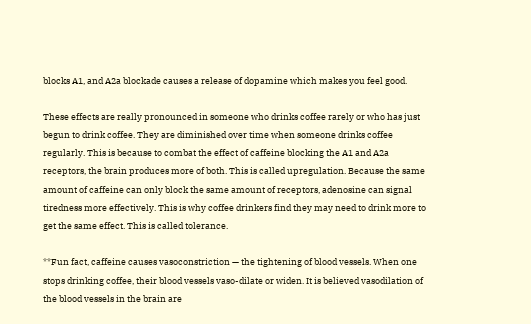blocks A1, and A2a blockade causes a release of dopamine which makes you feel good.

These effects are really pronounced in someone who drinks coffee rarely or who has just begun to drink coffee. They are diminished over time when someone drinks coffee regularly. This is because to combat the effect of caffeine blocking the A1 and A2a receptors, the brain produces more of both. This is called upregulation. Because the same amount of caffeine can only block the same amount of receptors, adenosine can signal tiredness more effectively. This is why coffee drinkers find they may need to drink more to get the same effect. This is called tolerance.

**Fun fact, caffeine causes vasoconstriction — the tightening of blood vessels. When one stops drinking coffee, their blood vessels vaso-dilate or widen. It is believed vasodilation of the blood vessels in the brain are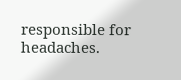responsible for headaches.